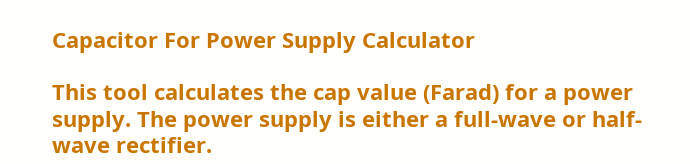Capacitor For Power Supply Calculator

This tool calculates the cap value (Farad) for a power supply. The power supply is either a full-wave or half-wave rectifier.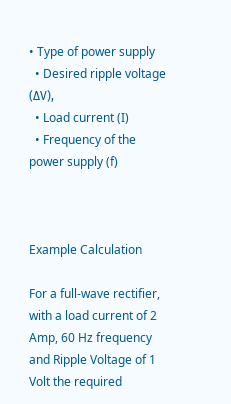• Type of power supply
  • Desired ripple voltage (ΔV),
  • Load current (I)
  • Frequency of the power supply (f)



Example Calculation

For a full-wave rectifier, with a load current of 2 Amp, 60 Hz frequency and Ripple Voltage of 1 Volt the required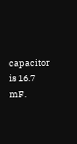capacitor is 16.7 mF.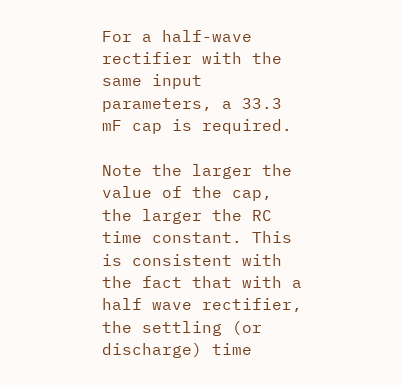For a half-wave rectifier with the same input parameters, a 33.3 mF cap is required.

Note the larger the value of the cap, the larger the RC time constant. This is consistent with the fact that with a half wave rectifier, the settling (or discharge) time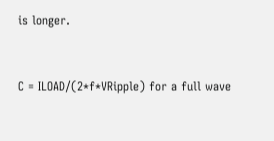is longer.


C = ILOAD/(2*f*VRipple) for a full wave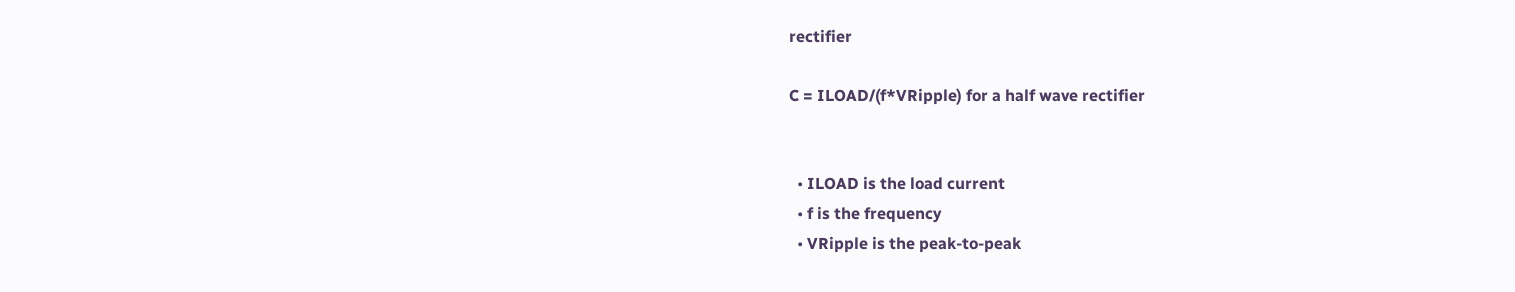rectifier

C = ILOAD/(f*VRipple) for a half wave rectifier


  • ILOAD is the load current
  • f is the frequency
  • VRipple is the peak-to-peak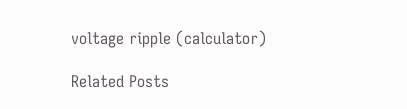voltage ripple (calculator)

Related Posts